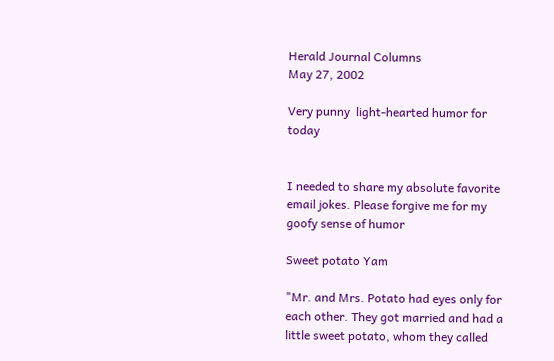Herald Journal Columns
May 27, 2002

Very punny  light-hearted humor for today


I needed to share my absolute favorite email jokes. Please forgive me for my goofy sense of humor

Sweet potato Yam

"Mr. and Mrs. Potato had eyes only for each other. They got married and had a little sweet potato, whom they called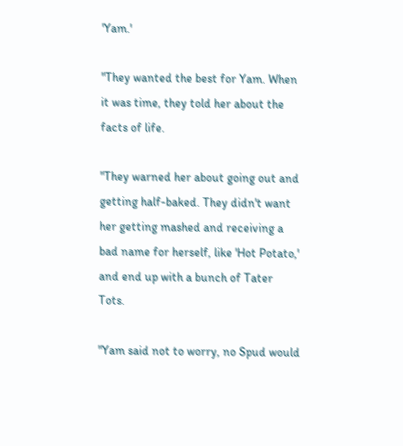'Yam.'

"They wanted the best for Yam. When it was time, they told her about the facts of life.

"They warned her about going out and getting half-baked. They didn't want her getting mashed and receiving a bad name for herself, like 'Hot Potato,' and end up with a bunch of Tater Tots.

"Yam said not to worry, no Spud would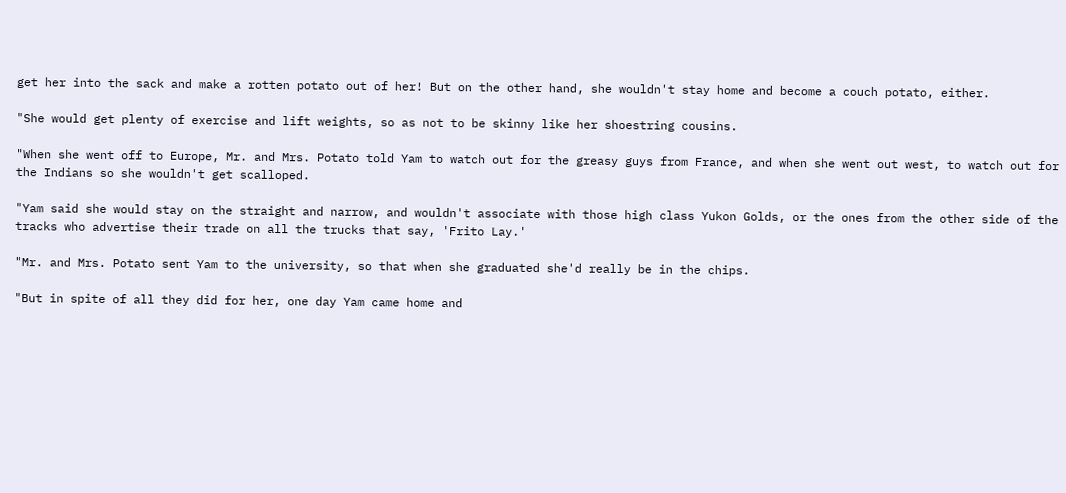get her into the sack and make a rotten potato out of her! But on the other hand, she wouldn't stay home and become a couch potato, either.

"She would get plenty of exercise and lift weights, so as not to be skinny like her shoestring cousins.

"When she went off to Europe, Mr. and Mrs. Potato told Yam to watch out for the greasy guys from France, and when she went out west, to watch out for the Indians so she wouldn't get scalloped.

"Yam said she would stay on the straight and narrow, and wouldn't associate with those high class Yukon Golds, or the ones from the other side of the tracks who advertise their trade on all the trucks that say, 'Frito Lay.'

"Mr. and Mrs. Potato sent Yam to the university, so that when she graduated she'd really be in the chips.

"But in spite of all they did for her, one day Yam came home and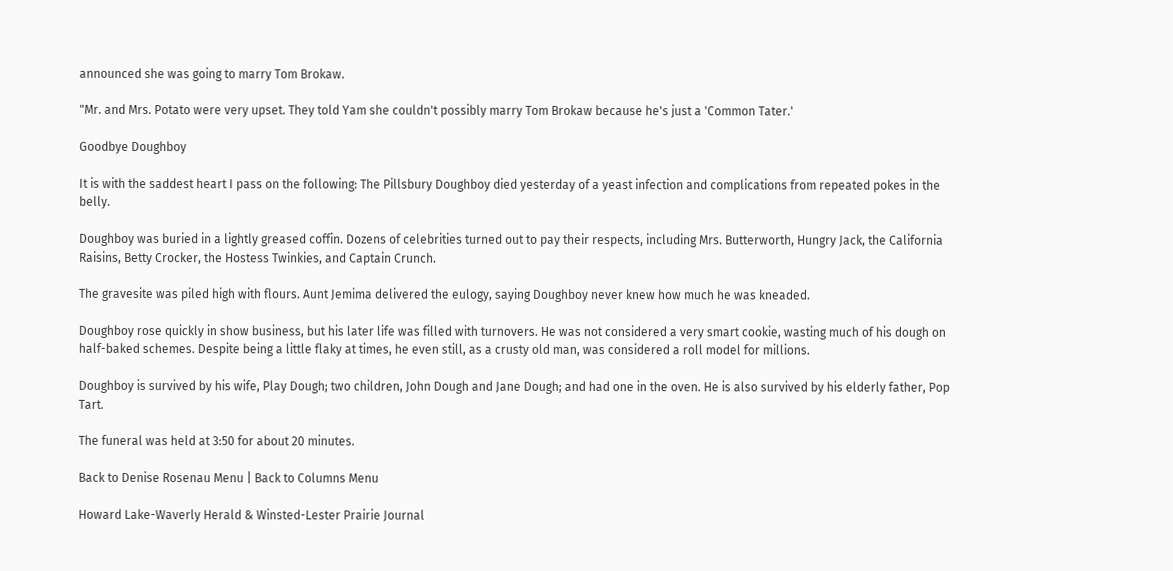announced she was going to marry Tom Brokaw.

"Mr. and Mrs. Potato were very upset. They told Yam she couldn't possibly marry Tom Brokaw because he's just a 'Common Tater.'

Goodbye Doughboy

It is with the saddest heart I pass on the following: The Pillsbury Doughboy died yesterday of a yeast infection and complications from repeated pokes in the belly.

Doughboy was buried in a lightly greased coffin. Dozens of celebrities turned out to pay their respects, including Mrs. Butterworth, Hungry Jack, the California Raisins, Betty Crocker, the Hostess Twinkies, and Captain Crunch.

The gravesite was piled high with flours. Aunt Jemima delivered the eulogy, saying Doughboy never knew how much he was kneaded.

Doughboy rose quickly in show business, but his later life was filled with turnovers. He was not considered a very smart cookie, wasting much of his dough on half-baked schemes. Despite being a little flaky at times, he even still, as a crusty old man, was considered a roll model for millions.

Doughboy is survived by his wife, Play Dough; two children, John Dough and Jane Dough; and had one in the oven. He is also survived by his elderly father, Pop Tart.

The funeral was held at 3:50 for about 20 minutes.

Back to Denise Rosenau Menu | Back to Columns Menu

Howard Lake-Waverly Herald & Winsted-Lester Prairie Journal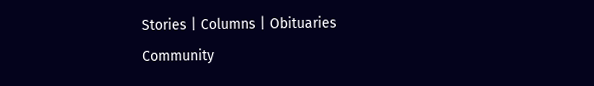Stories | Columns | Obituaries
Community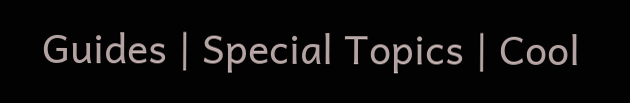Guides | Special Topics | Cool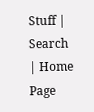Stuff | Search | Home Page